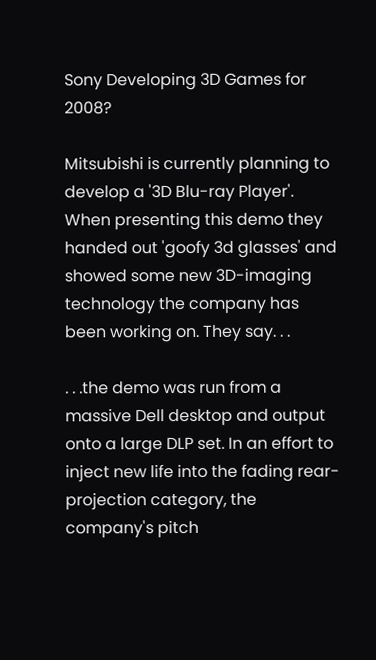Sony Developing 3D Games for 2008?

Mitsubishi is currently planning to develop a '3D Blu-ray Player'. When presenting this demo they handed out 'goofy 3d glasses' and showed some new 3D-imaging technology the company has been working on. They say. . .

. . .the demo was run from a massive Dell desktop and output onto a large DLP set. In an effort to inject new life into the fading rear-projection category, the company's pitch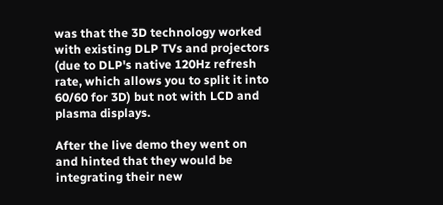was that the 3D technology worked with existing DLP TVs and projectors (due to DLP's native 120Hz refresh rate, which allows you to split it into 60/60 for 3D) but not with LCD and plasma displays.

After the live demo they went on and hinted that they would be integrating their new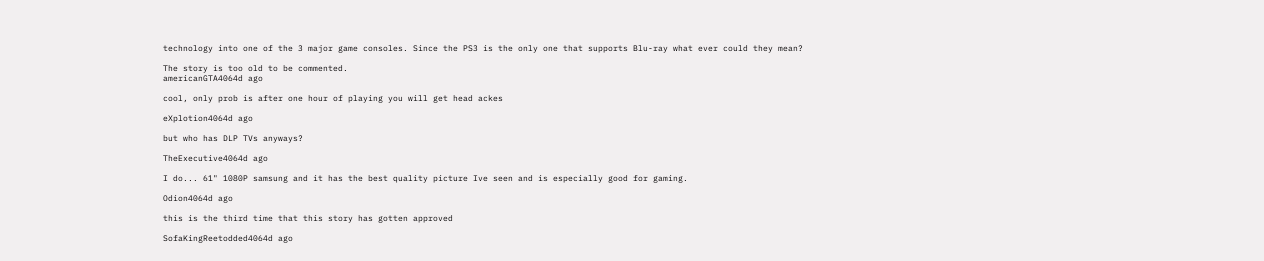technology into one of the 3 major game consoles. Since the PS3 is the only one that supports Blu-ray what ever could they mean?

The story is too old to be commented.
americanGTA4064d ago

cool, only prob is after one hour of playing you will get head ackes

eXplotion4064d ago

but who has DLP TVs anyways?

TheExecutive4064d ago

I do... 61" 1080P samsung and it has the best quality picture Ive seen and is especially good for gaming.

Odion4064d ago

this is the third time that this story has gotten approved

SofaKingReetodded4064d ago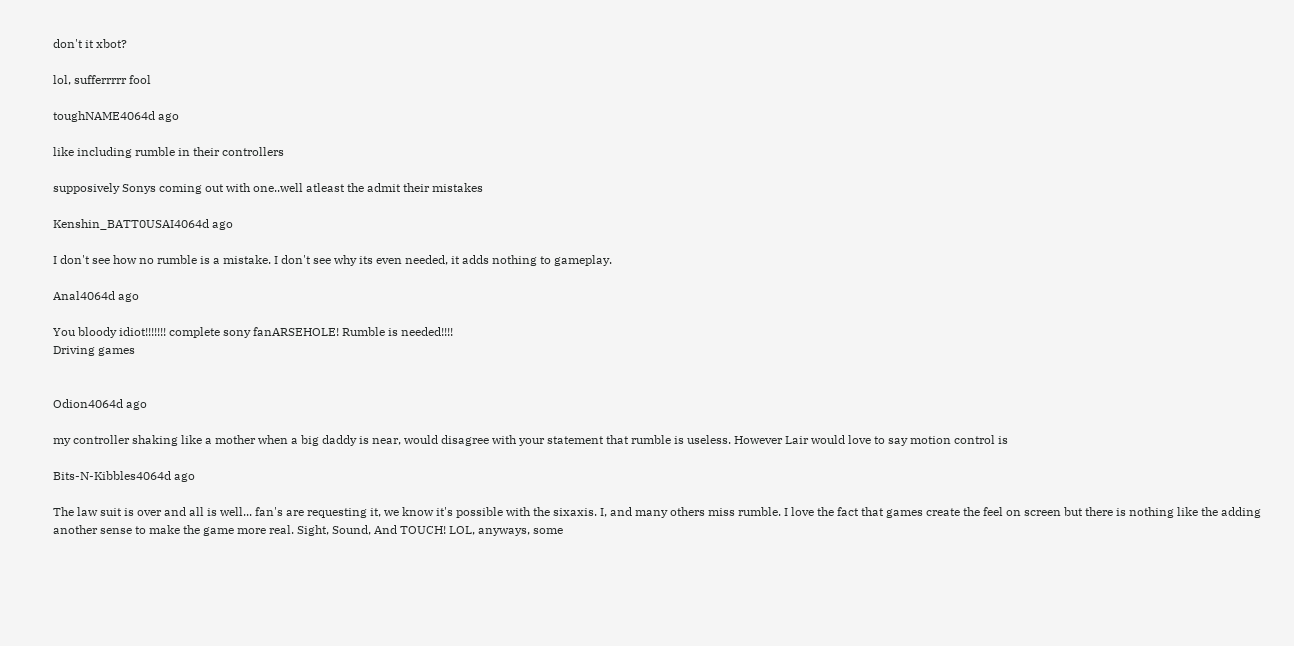don't it xbot?

lol, sufferrrrr fool

toughNAME4064d ago

like including rumble in their controllers

supposively Sonys coming out with one..well atleast the admit their mistakes

Kenshin_BATT0USAI4064d ago

I don't see how no rumble is a mistake. I don't see why its even needed, it adds nothing to gameplay.

Anal4064d ago

You bloody idiot!!!!!!! complete sony fanARSEHOLE! Rumble is needed!!!!
Driving games


Odion4064d ago

my controller shaking like a mother when a big daddy is near, would disagree with your statement that rumble is useless. However Lair would love to say motion control is

Bits-N-Kibbles4064d ago

The law suit is over and all is well... fan's are requesting it, we know it's possible with the sixaxis. I, and many others miss rumble. I love the fact that games create the feel on screen but there is nothing like the adding another sense to make the game more real. Sight, Sound, And TOUCH! LOL, anyways, some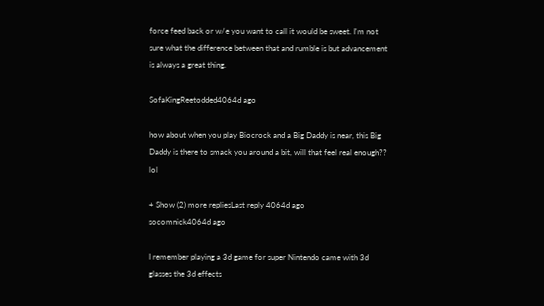force feed back or w/e you want to call it would be sweet. I'm not sure what the difference between that and rumble is but advancement is always a great thing.

SofaKingReetodded4064d ago

how about when you play Biocrock and a Big Daddy is near, this Big Daddy is there to smack you around a bit, will that feel real enough?? lol

+ Show (2) more repliesLast reply 4064d ago
socomnick4064d ago

I remember playing a 3d game for super Nintendo came with 3d glasses the 3d effects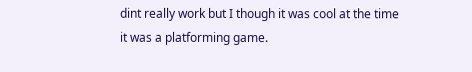dint really work but I though it was cool at the time it was a platforming game.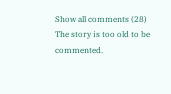Show all comments (28)
The story is too old to be commented.